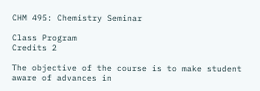CHM 495: Chemistry Seminar

Class Program
Credits 2

The objective of the course is to make student aware of advances in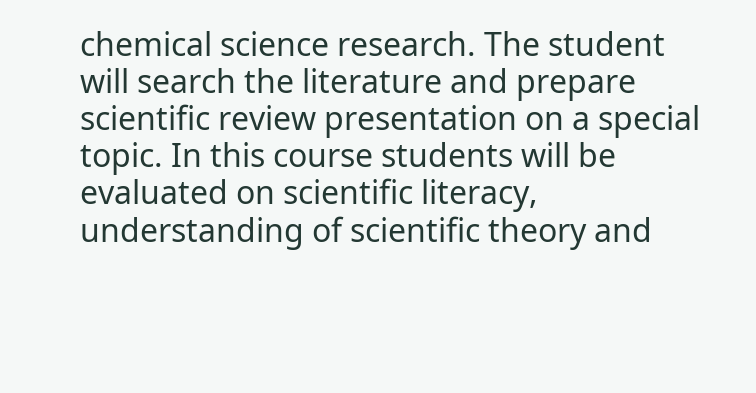chemical science research. The student will search the literature and prepare scientific review presentation on a special topic. In this course students will be evaluated on scientific literacy, understanding of scientific theory and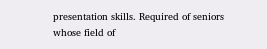presentation skills. Required of seniors whose field of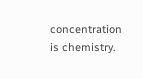concentration is chemistry.